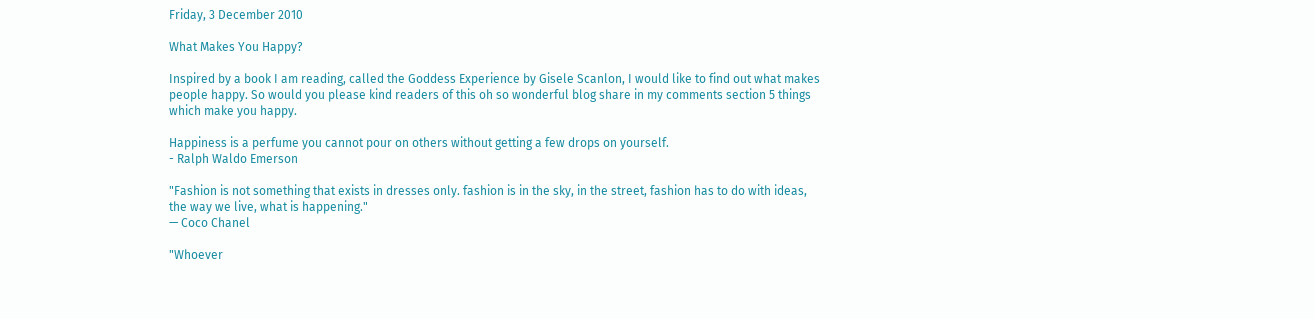Friday, 3 December 2010

What Makes You Happy?

Inspired by a book I am reading, called the Goddess Experience by Gisele Scanlon, I would like to find out what makes people happy. So would you please kind readers of this oh so wonderful blog share in my comments section 5 things which make you happy.

Happiness is a perfume you cannot pour on others without getting a few drops on yourself.
- Ralph Waldo Emerson

"Fashion is not something that exists in dresses only. fashion is in the sky, in the street, fashion has to do with ideas, the way we live, what is happening."
— Coco Chanel

"Whoever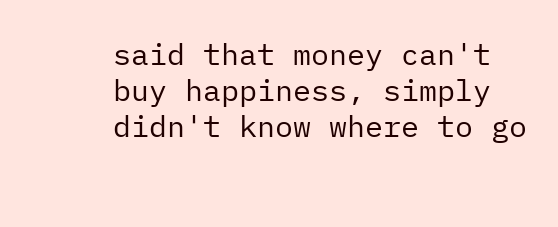said that money can't buy happiness, simply didn't know where to go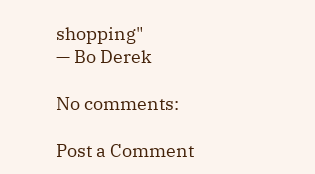shopping"
— Bo Derek

No comments:

Post a Comment